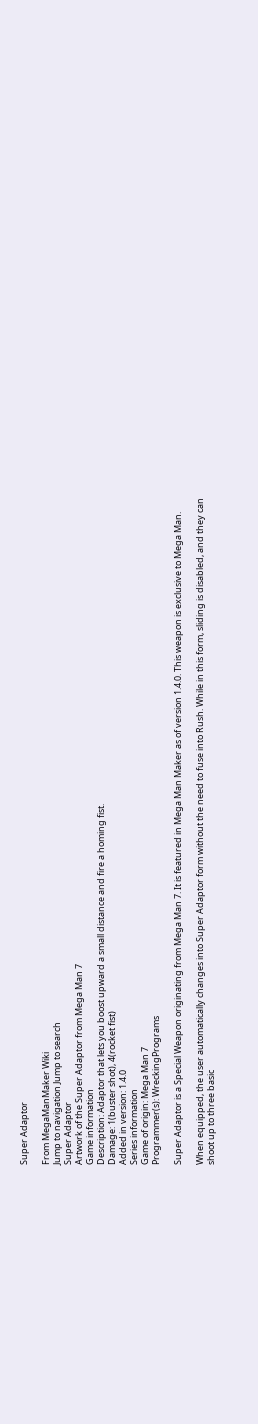Super Adaptor

From MegaManMaker Wiki
Jump to navigation Jump to search
Super Adaptor
Artwork of the Super Adaptor from Mega Man 7
Game information
Description: Adaptor that lets you boost upward a small distance and fire a homing fist.
Damage: 1(buster shot), 4(rocket fist)
Added in version: 1.4.0
Series information
Game of origin: Mega Man 7
Programmer(s): WreckingPrograms

Super Adaptor is a Special Weapon originating from Mega Man 7. It is featured in Mega Man Maker as of version 1.4.0. This weapon is exclusive to Mega Man.

When equipped, the user automatically changes into Super Adaptor form without the need to fuse into Rush. While in this form, sliding is disabled, and they can shoot up to three basic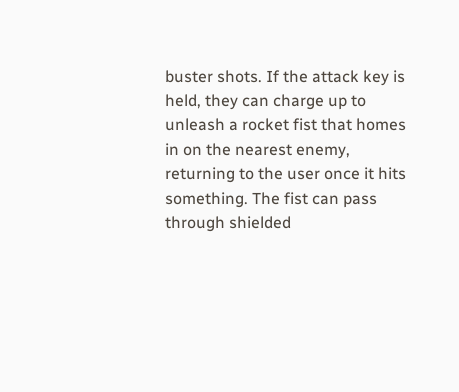buster shots. If the attack key is held, they can charge up to unleash a rocket fist that homes in on the nearest enemy, returning to the user once it hits something. The fist can pass through shielded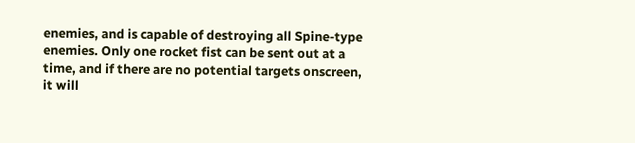enemies, and is capable of destroying all Spine-type enemies. Only one rocket fist can be sent out at a time, and if there are no potential targets onscreen, it will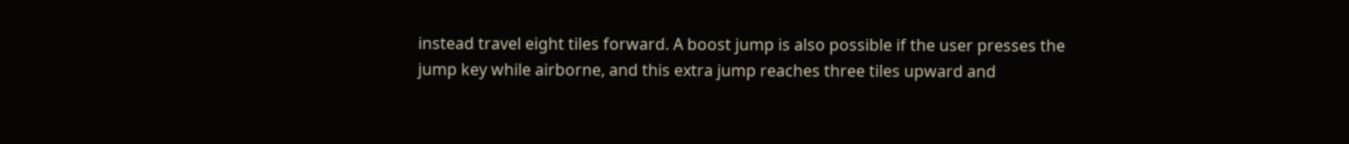instead travel eight tiles forward. A boost jump is also possible if the user presses the jump key while airborne, and this extra jump reaches three tiles upward and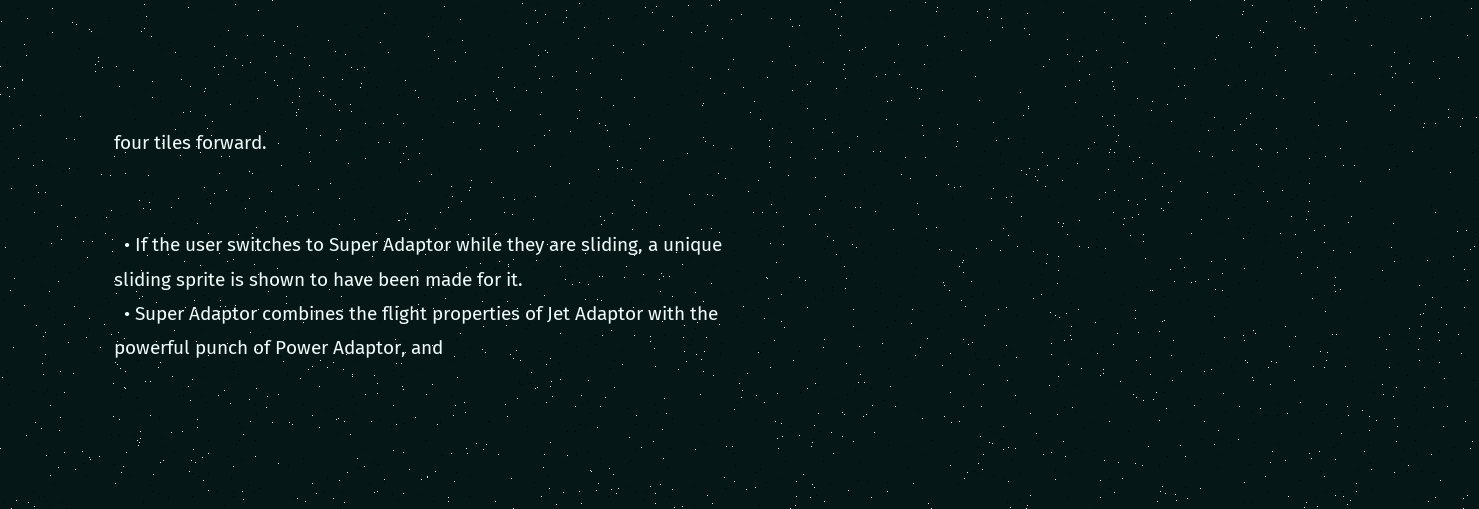four tiles forward.


  • If the user switches to Super Adaptor while they are sliding, a unique sliding sprite is shown to have been made for it.
  • Super Adaptor combines the flight properties of Jet Adaptor with the powerful punch of Power Adaptor, and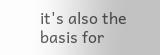it's also the basis for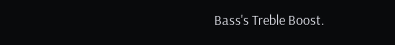Bass's Treble Boost.